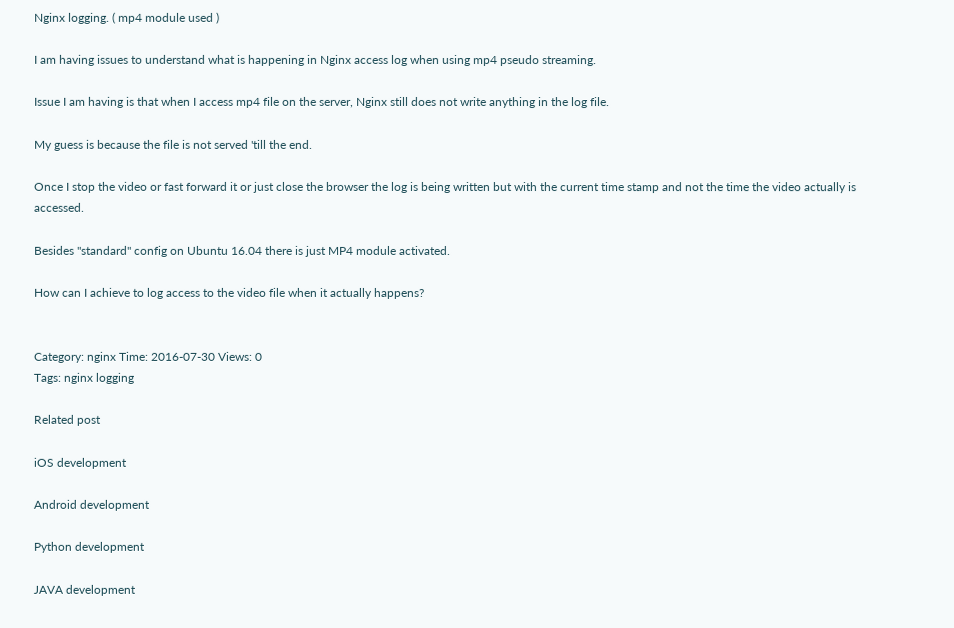Nginx logging. ( mp4 module used )

I am having issues to understand what is happening in Nginx access log when using mp4 pseudo streaming.

Issue I am having is that when I access mp4 file on the server, Nginx still does not write anything in the log file.

My guess is because the file is not served 'till the end.

Once I stop the video or fast forward it or just close the browser the log is being written but with the current time stamp and not the time the video actually is accessed.

Besides "standard" config on Ubuntu 16.04 there is just MP4 module activated.

How can I achieve to log access to the video file when it actually happens?


Category: nginx Time: 2016-07-30 Views: 0
Tags: nginx logging

Related post

iOS development

Android development

Python development

JAVA development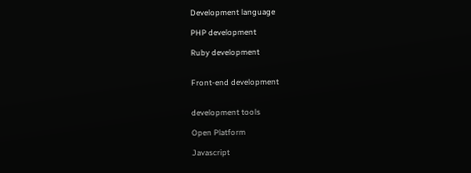Development language

PHP development

Ruby development


Front-end development


development tools

Open Platform

Javascript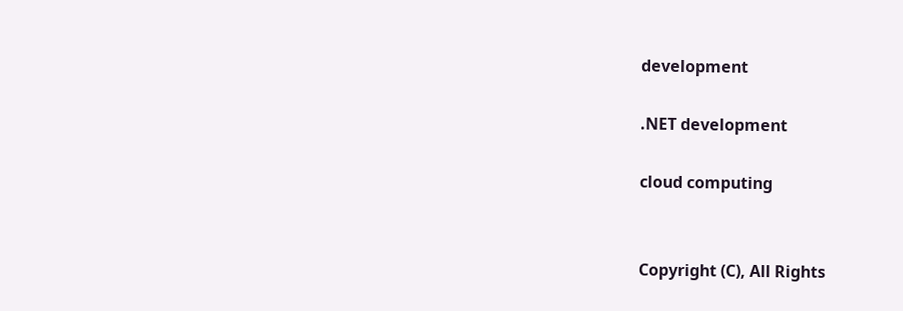development

.NET development

cloud computing


Copyright (C), All Rights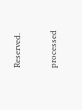Reserved.

processed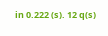in 0.222 (s). 12 q(s)